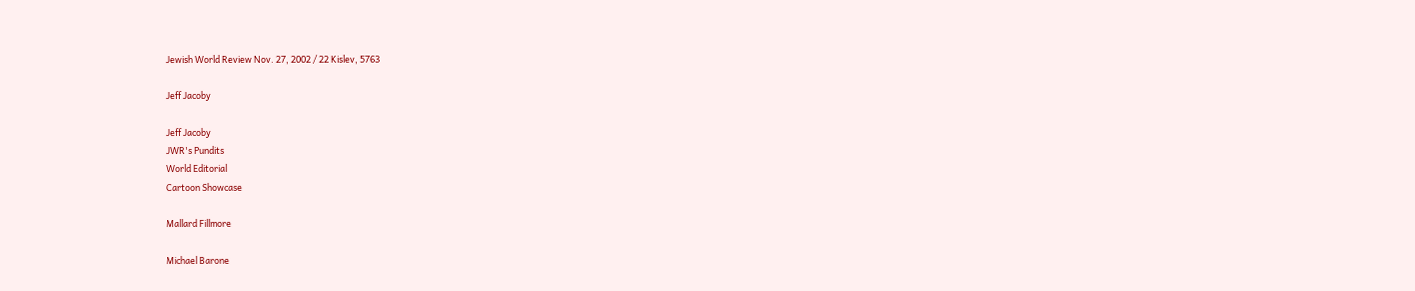Jewish World Review Nov. 27, 2002 / 22 Kislev, 5763

Jeff Jacoby

Jeff Jacoby
JWR's Pundits
World Editorial
Cartoon Showcase

Mallard Fillmore

Michael Barone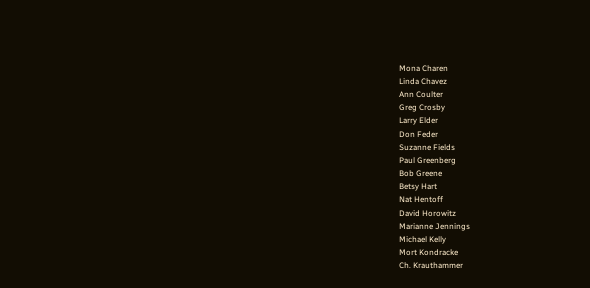Mona Charen
Linda Chavez
Ann Coulter
Greg Crosby
Larry Elder
Don Feder
Suzanne Fields
Paul Greenberg
Bob Greene
Betsy Hart
Nat Hentoff
David Horowitz
Marianne Jennings
Michael Kelly
Mort Kondracke
Ch. Krauthammer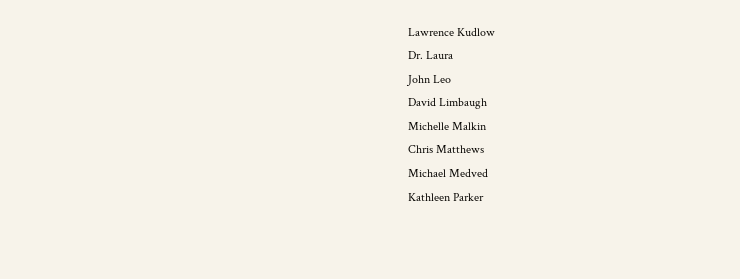Lawrence Kudlow
Dr. Laura
John Leo
David Limbaugh
Michelle Malkin
Chris Matthews
Michael Medved
Kathleen Parker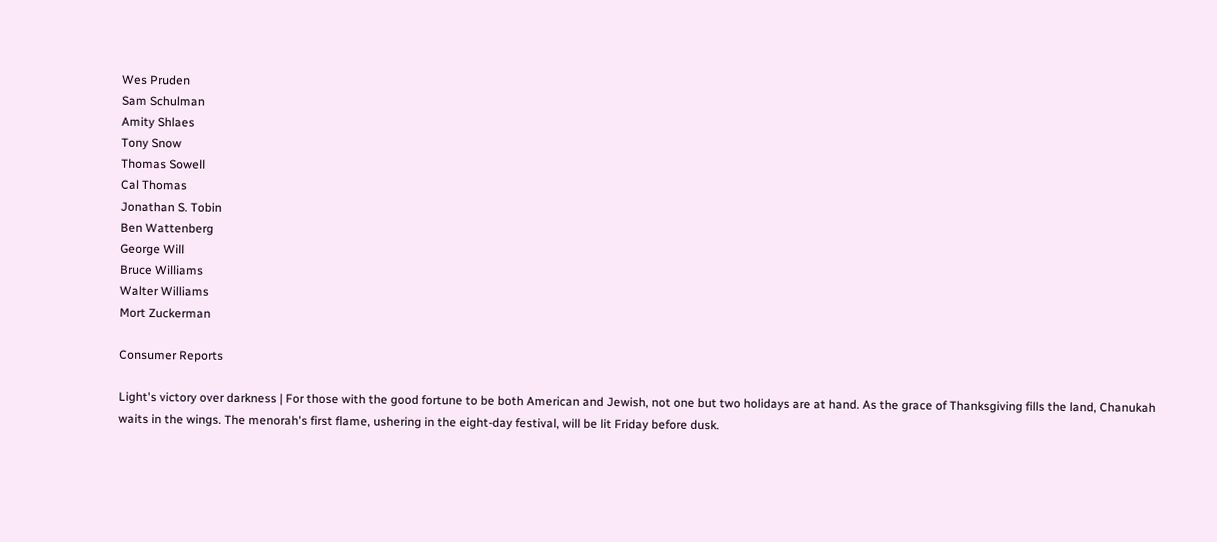Wes Pruden
Sam Schulman
Amity Shlaes
Tony Snow
Thomas Sowell
Cal Thomas
Jonathan S. Tobin
Ben Wattenberg
George Will
Bruce Williams
Walter Williams
Mort Zuckerman

Consumer Reports

Light's victory over darkness | For those with the good fortune to be both American and Jewish, not one but two holidays are at hand. As the grace of Thanksgiving fills the land, Chanukah waits in the wings. The menorah's first flame, ushering in the eight-day festival, will be lit Friday before dusk.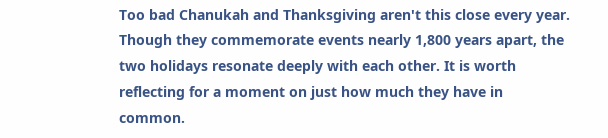Too bad Chanukah and Thanksgiving aren't this close every year. Though they commemorate events nearly 1,800 years apart, the two holidays resonate deeply with each other. It is worth reflecting for a moment on just how much they have in common.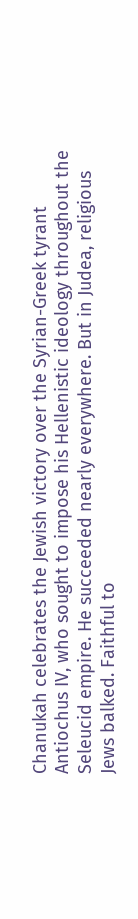Chanukah celebrates the Jewish victory over the Syrian-Greek tyrant Antiochus IV, who sought to impose his Hellenistic ideology throughout the Seleucid empire. He succeeded nearly everywhere. But in Judea, religious Jews balked. Faithful to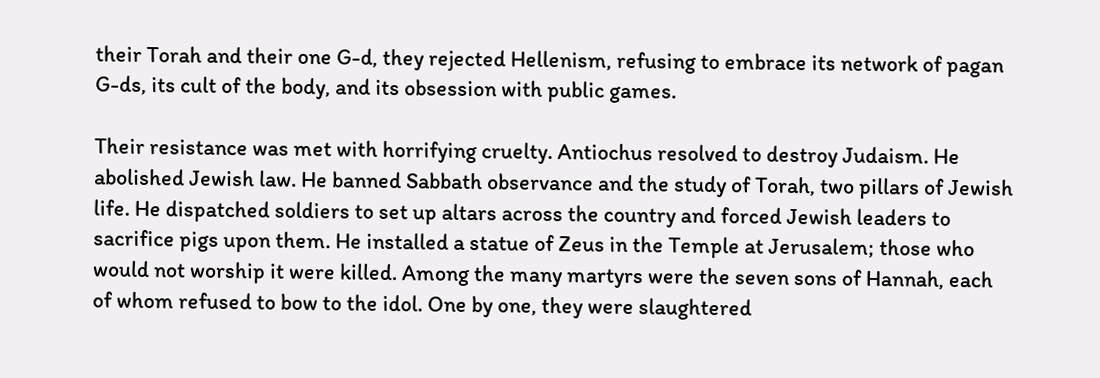their Torah and their one G-d, they rejected Hellenism, refusing to embrace its network of pagan G-ds, its cult of the body, and its obsession with public games.

Their resistance was met with horrifying cruelty. Antiochus resolved to destroy Judaism. He abolished Jewish law. He banned Sabbath observance and the study of Torah, two pillars of Jewish life. He dispatched soldiers to set up altars across the country and forced Jewish leaders to sacrifice pigs upon them. He installed a statue of Zeus in the Temple at Jerusalem; those who would not worship it were killed. Among the many martyrs were the seven sons of Hannah, each of whom refused to bow to the idol. One by one, they were slaughtered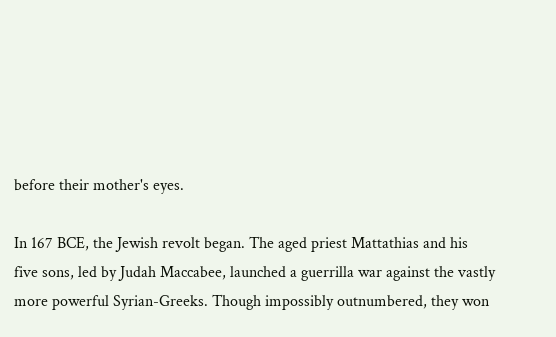before their mother's eyes.

In 167 BCE, the Jewish revolt began. The aged priest Mattathias and his five sons, led by Judah Maccabee, launched a guerrilla war against the vastly more powerful Syrian-Greeks. Though impossibly outnumbered, they won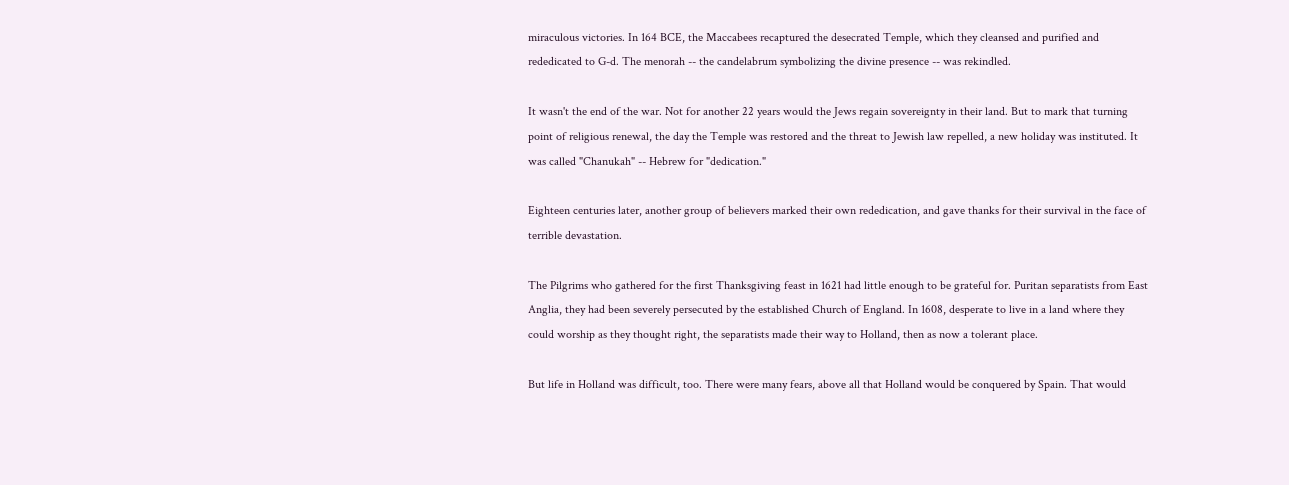miraculous victories. In 164 BCE, the Maccabees recaptured the desecrated Temple, which they cleansed and purified and rededicated to G-d. The menorah -- the candelabrum symbolizing the divine presence -- was rekindled.

It wasn't the end of the war. Not for another 22 years would the Jews regain sovereignty in their land. But to mark that turning point of religious renewal, the day the Temple was restored and the threat to Jewish law repelled, a new holiday was instituted. It was called "Chanukah" -- Hebrew for "dedication."

Eighteen centuries later, another group of believers marked their own rededication, and gave thanks for their survival in the face of terrible devastation.

The Pilgrims who gathered for the first Thanksgiving feast in 1621 had little enough to be grateful for. Puritan separatists from East Anglia, they had been severely persecuted by the established Church of England. In 1608, desperate to live in a land where they could worship as they thought right, the separatists made their way to Holland, then as now a tolerant place.

But life in Holland was difficult, too. There were many fears, above all that Holland would be conquered by Spain. That would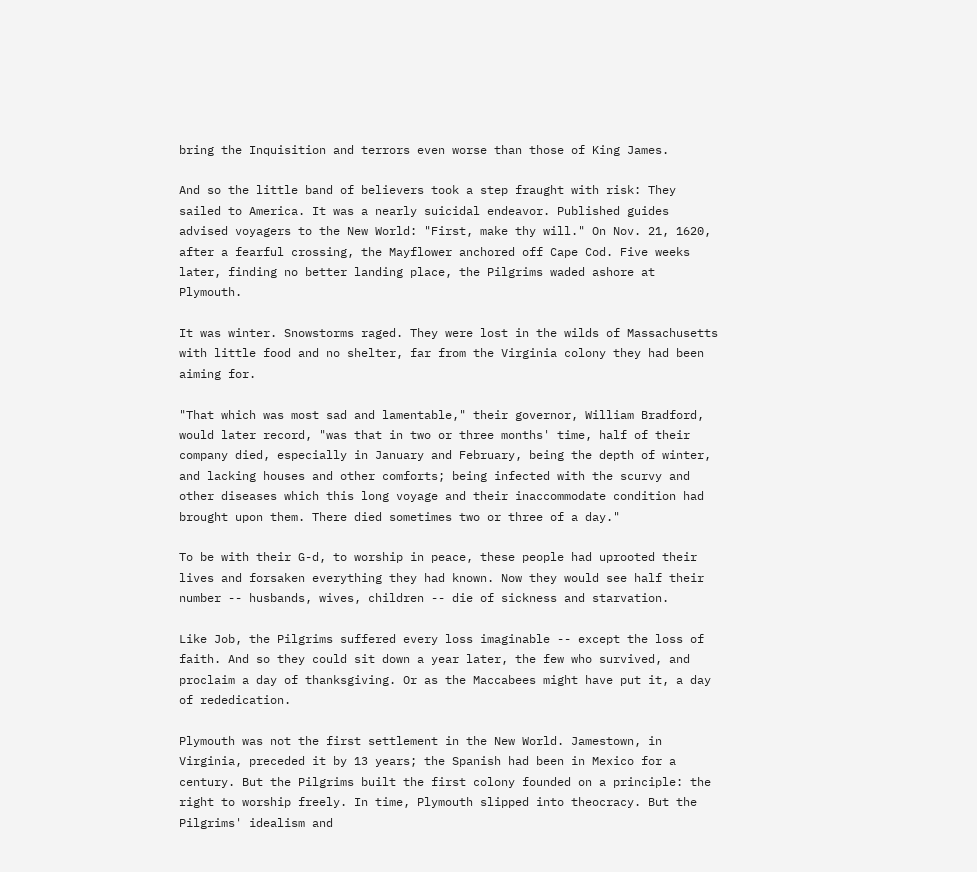bring the Inquisition and terrors even worse than those of King James.

And so the little band of believers took a step fraught with risk: They sailed to America. It was a nearly suicidal endeavor. Published guides advised voyagers to the New World: "First, make thy will." On Nov. 21, 1620, after a fearful crossing, the Mayflower anchored off Cape Cod. Five weeks later, finding no better landing place, the Pilgrims waded ashore at Plymouth.

It was winter. Snowstorms raged. They were lost in the wilds of Massachusetts with little food and no shelter, far from the Virginia colony they had been aiming for.

"That which was most sad and lamentable," their governor, William Bradford, would later record, "was that in two or three months' time, half of their company died, especially in January and February, being the depth of winter, and lacking houses and other comforts; being infected with the scurvy and other diseases which this long voyage and their inaccommodate condition had brought upon them. There died sometimes two or three of a day."

To be with their G-d, to worship in peace, these people had uprooted their lives and forsaken everything they had known. Now they would see half their number -- husbands, wives, children -- die of sickness and starvation.

Like Job, the Pilgrims suffered every loss imaginable -- except the loss of faith. And so they could sit down a year later, the few who survived, and proclaim a day of thanksgiving. Or as the Maccabees might have put it, a day of rededication.

Plymouth was not the first settlement in the New World. Jamestown, in Virginia, preceded it by 13 years; the Spanish had been in Mexico for a century. But the Pilgrims built the first colony founded on a principle: the right to worship freely. In time, Plymouth slipped into theocracy. But the Pilgrims' idealism and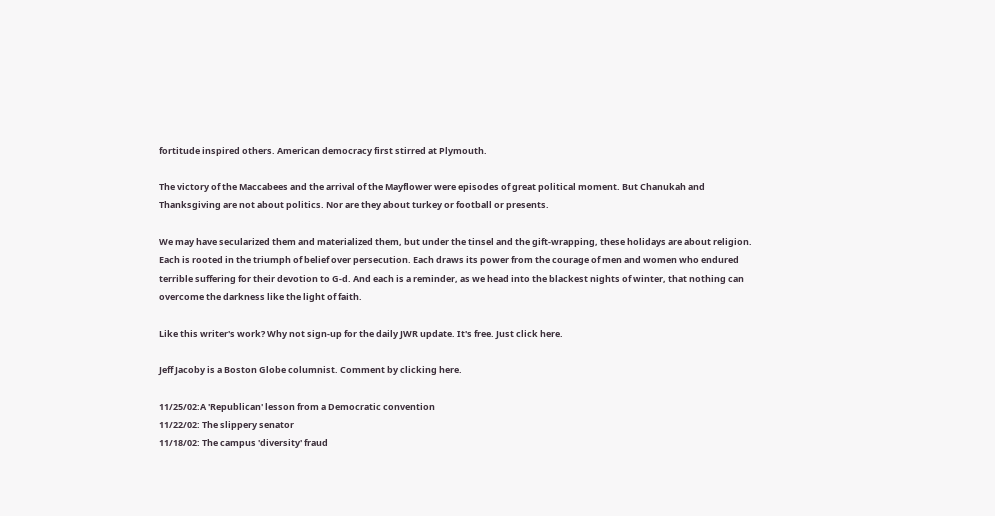fortitude inspired others. American democracy first stirred at Plymouth.

The victory of the Maccabees and the arrival of the Mayflower were episodes of great political moment. But Chanukah and Thanksgiving are not about politics. Nor are they about turkey or football or presents.

We may have secularized them and materialized them, but under the tinsel and the gift-wrapping, these holidays are about religion. Each is rooted in the triumph of belief over persecution. Each draws its power from the courage of men and women who endured terrible suffering for their devotion to G-d. And each is a reminder, as we head into the blackest nights of winter, that nothing can overcome the darkness like the light of faith.

Like this writer's work? Why not sign-up for the daily JWR update. It's free. Just click here.

Jeff Jacoby is a Boston Globe columnist. Comment by clicking here.

11/25/02:A 'Republican' lesson from a Democratic convention
11/22/02: The slippery senator
11/18/02: The campus 'diversity' fraud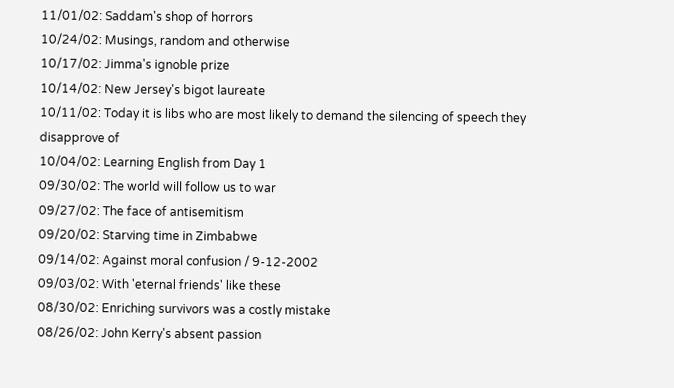11/01/02: Saddam's shop of horrors
10/24/02: Musings, random and otherwise
10/17/02: Jimma's ignoble prize
10/14/02: New Jersey's bigot laureate
10/11/02: Today it is libs who are most likely to demand the silencing of speech they disapprove of
10/04/02: Learning English from Day 1
09/30/02: The world will follow us to war
09/27/02: The face of antisemitism
09/20/02: Starving time in Zimbabwe
09/14/02: Against moral confusion / 9-12-2002
09/03/02: With 'eternal friends' like these
08/30/02: Enriching survivors was a costly mistake
08/26/02: John Kerry's absent passion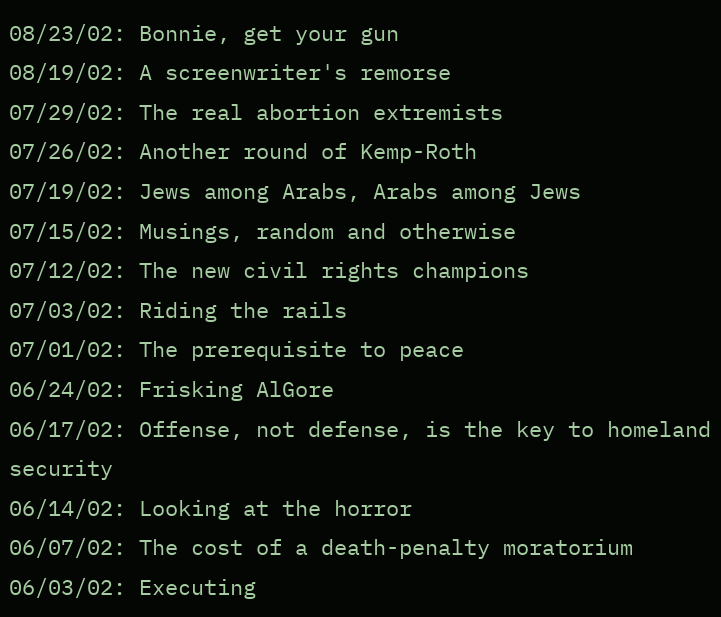08/23/02: Bonnie, get your gun
08/19/02: A screenwriter's remorse
07/29/02: The real abortion extremists
07/26/02: Another round of Kemp-Roth
07/19/02: Jews among Arabs, Arabs among Jews
07/15/02: Musings, random and otherwise
07/12/02: The new civil rights champions
07/03/02: Riding the rails
07/01/02: The prerequisite to peace
06/24/02: Frisking AlGore
06/17/02: Offense, not defense, is the key to homeland security
06/14/02: Looking at the horror
06/07/02: The cost of a death-penalty moratorium
06/03/02: Executing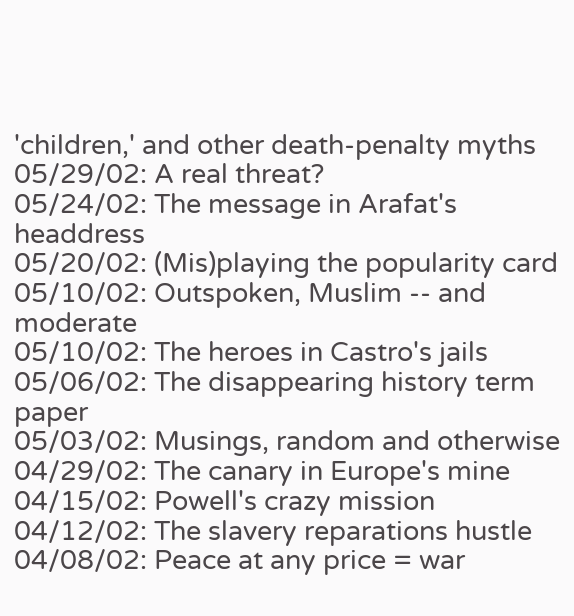'children,' and other death-penalty myths
05/29/02: A real threat?
05/24/02: The message in Arafat's headdress
05/20/02: (Mis)playing the popularity card
05/10/02: Outspoken, Muslim -- and moderate
05/10/02: The heroes in Castro's jails
05/06/02: The disappearing history term paper
05/03/02: Musings, random and otherwise
04/29/02: The canary in Europe's mine
04/15/02: Powell's crazy mission
04/12/02: The slavery reparations hustle
04/08/02: Peace at any price = war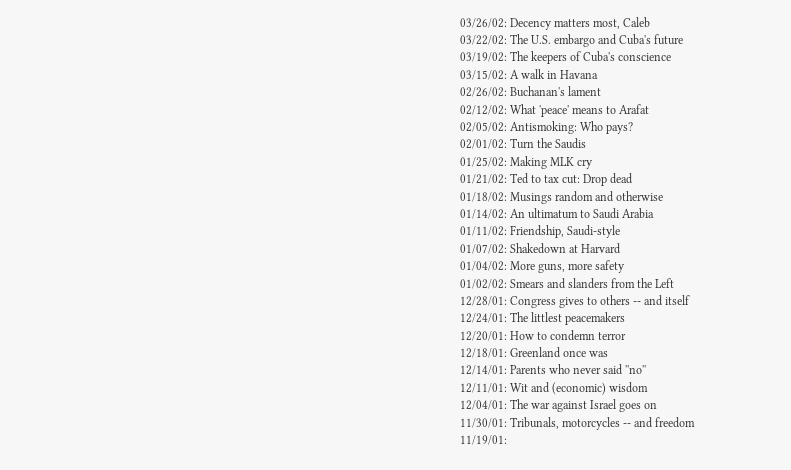03/26/02: Decency matters most, Caleb
03/22/02: The U.S. embargo and Cuba's future
03/19/02: The keepers of Cuba's conscience
03/15/02: A walk in Havana
02/26/02: Buchanan's lament
02/12/02: What 'peace' means to Arafat
02/05/02: Antismoking: Who pays?
02/01/02: Turn the Saudis
01/25/02: Making MLK cry
01/21/02: Ted to tax cut: Drop dead
01/18/02: Musings random and otherwise
01/14/02: An ultimatum to Saudi Arabia
01/11/02: Friendship, Saudi-style
01/07/02: Shakedown at Harvard
01/04/02: More guns, more safety
01/02/02: Smears and slanders from the Left
12/28/01: Congress gives to others -- and itself
12/24/01: The littlest peacemakers
12/20/01: How to condemn terror
12/18/01: Greenland once was
12/14/01: Parents who never said ''no''
12/11/01: Wit and (economic) wisdom
12/04/01: The war against Israel goes on
11/30/01: Tribunals, motorcycles -- and freedom
11/19/01: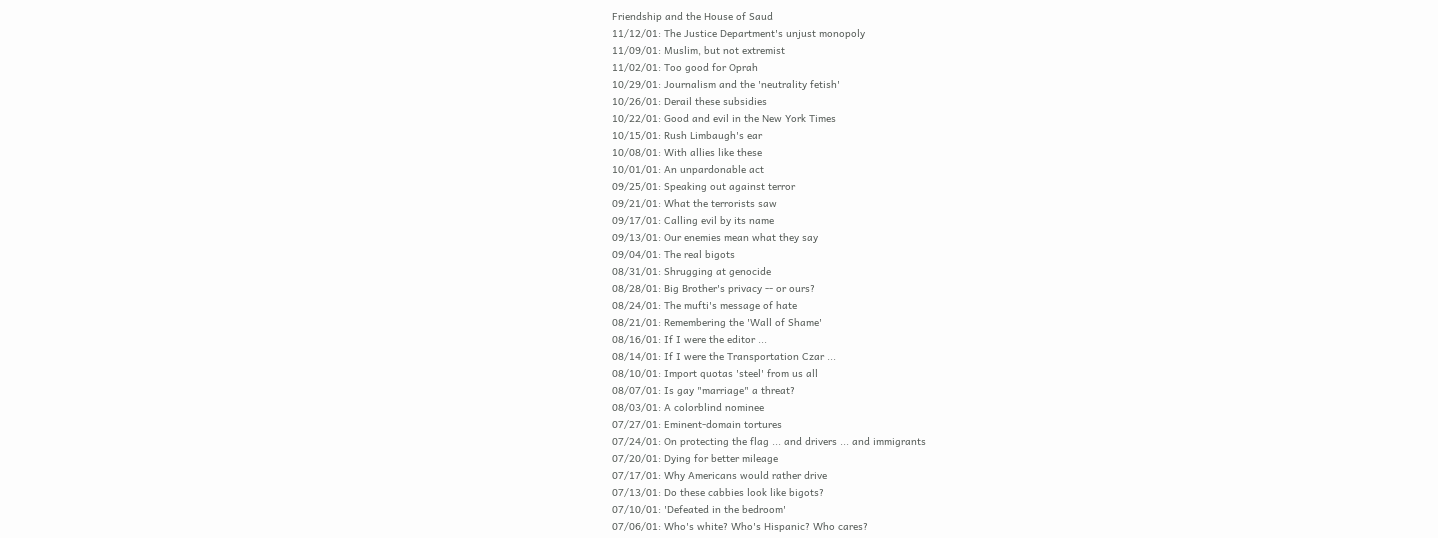Friendship and the House of Saud
11/12/01: The Justice Department's unjust monopoly
11/09/01: Muslim, but not extremist
11/02/01: Too good for Oprah
10/29/01: Journalism and the 'neutrality fetish'
10/26/01: Derail these subsidies
10/22/01: Good and evil in the New York Times
10/15/01: Rush Limbaugh's ear
10/08/01: With allies like these
10/01/01: An unpardonable act
09/25/01: Speaking out against terror
09/21/01: What the terrorists saw
09/17/01: Calling evil by its name
09/13/01: Our enemies mean what they say
09/04/01: The real bigots
08/31/01: Shrugging at genocide
08/28/01: Big Brother's privacy -- or ours?
08/24/01: The mufti's message of hate
08/21/01: Remembering the 'Wall of Shame'
08/16/01: If I were the editor ...
08/14/01: If I were the Transportation Czar ...
08/10/01: Import quotas 'steel' from us all
08/07/01: Is gay "marriage" a threat?
08/03/01: A colorblind nominee
07/27/01: Eminent-domain tortures
07/24/01: On protecting the flag ... and drivers ... and immigrants
07/20/01: Dying for better mileage
07/17/01: Why Americans would rather drive
07/13/01: Do these cabbies look like bigots?
07/10/01: 'Defeated in the bedroom'
07/06/01: Who's white? Who's Hispanic? Who cares?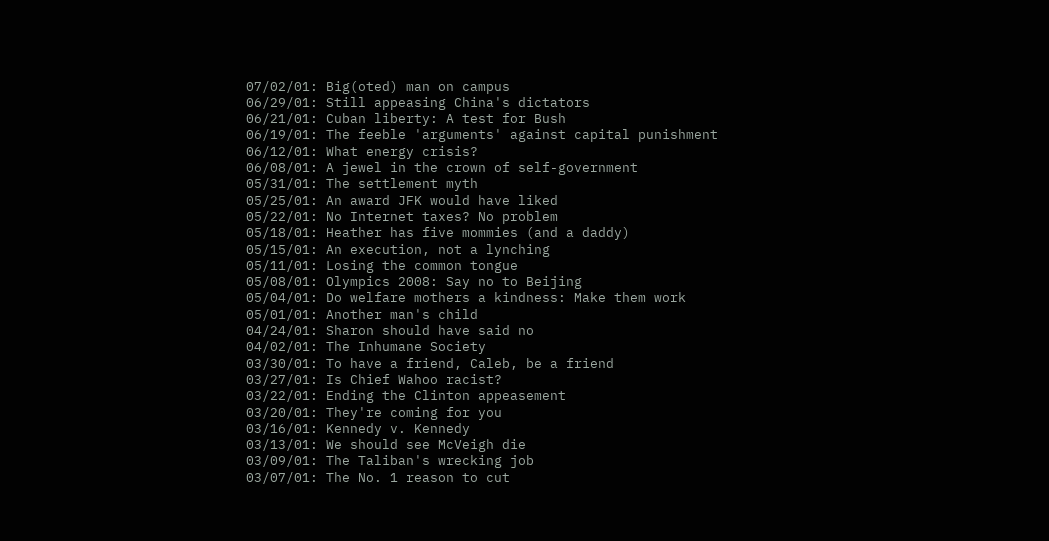07/02/01: Big(oted) man on campus
06/29/01: Still appeasing China's dictators
06/21/01: Cuban liberty: A test for Bush
06/19/01: The feeble 'arguments' against capital punishment
06/12/01: What energy crisis?
06/08/01: A jewel in the crown of self-government
05/31/01: The settlement myth
05/25/01: An award JFK would have liked
05/22/01: No Internet taxes? No problem
05/18/01: Heather has five mommies (and a daddy)
05/15/01: An execution, not a lynching
05/11/01: Losing the common tongue
05/08/01: Olympics 2008: Say no to Beijing
05/04/01: Do welfare mothers a kindness: Make them work
05/01/01: Another man's child
04/24/01: Sharon should have said no
04/02/01: The Inhumane Society
03/30/01: To have a friend, Caleb, be a friend
03/27/01: Is Chief Wahoo racist?
03/22/01: Ending the Clinton appeasement
03/20/01: They're coming for you
03/16/01: Kennedy v. Kennedy
03/13/01: We should see McVeigh die
03/09/01: The Taliban's wrecking job
03/07/01: The No. 1 reason to cut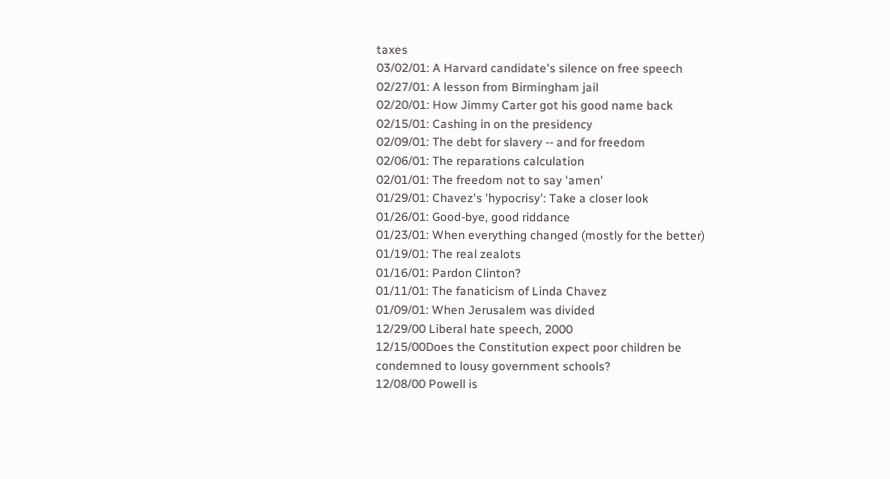taxes
03/02/01: A Harvard candidate's silence on free speech
02/27/01: A lesson from Birmingham jail
02/20/01: How Jimmy Carter got his good name back
02/15/01: Cashing in on the presidency
02/09/01: The debt for slavery -- and for freedom
02/06/01: The reparations calculation
02/01/01: The freedom not to say 'amen'
01/29/01: Chavez's 'hypocrisy': Take a closer look
01/26/01: Good-bye, good riddance
01/23/01: When everything changed (mostly for the better)
01/19/01: The real zealots
01/16/01: Pardon Clinton?
01/11/01: The fanaticism of Linda Chavez
01/09/01: When Jerusalem was divided
12/29/00 Liberal hate speech, 2000
12/15/00Does the Constitution expect poor children be condemned to lousy government schools?
12/08/00 Powell is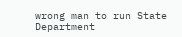wrong man to run State Department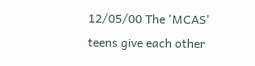12/05/00 The 'MCAS' teens give each other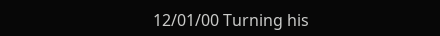12/01/00 Turning his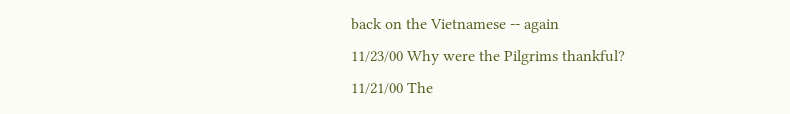back on the Vietnamese -- again
11/23/00 Why were the Pilgrims thankful?
11/21/00 The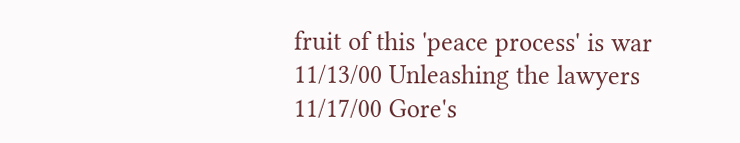fruit of this 'peace process' is war
11/13/00 Unleashing the lawyers
11/17/00 Gore's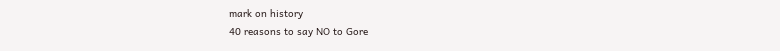mark on history
40 reasons to say NO to Gore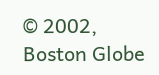© 2002, Boston Globe